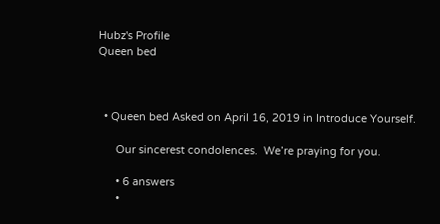Hubz's Profile
Queen bed



  • Queen bed Asked on April 16, 2019 in Introduce Yourself.

      Our sincerest condolences.  We’re praying for you.

      • 6 answers
      •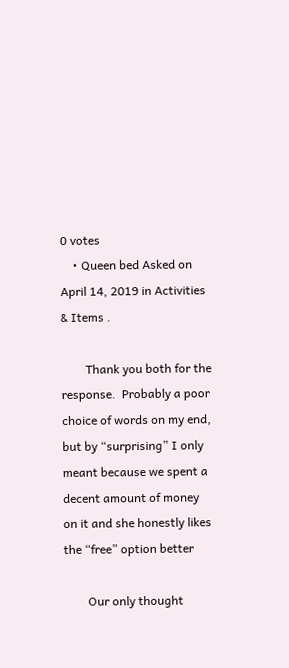0 votes
    • Queen bed Asked on April 14, 2019 in Activities & Items .

        Thank you both for the response.  Probably a poor choice of words on my end, but by “surprising” I only meant because we spent a decent amount of money on it and she honestly likes the “free” option better

        Our only thought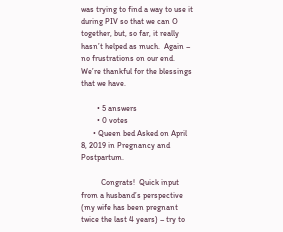was trying to find a way to use it during PIV so that we can O together, but, so far, it really hasn’t helped as much.  Again – no frustrations on our end.  We’re thankful for the blessings that we have.

        • 5 answers
        • 0 votes
      • Queen bed Asked on April 8, 2019 in Pregnancy and Postpartum.

          Congrats!  Quick input from a husband’s perspective (my wife has been pregnant twice the last 4 years) – try to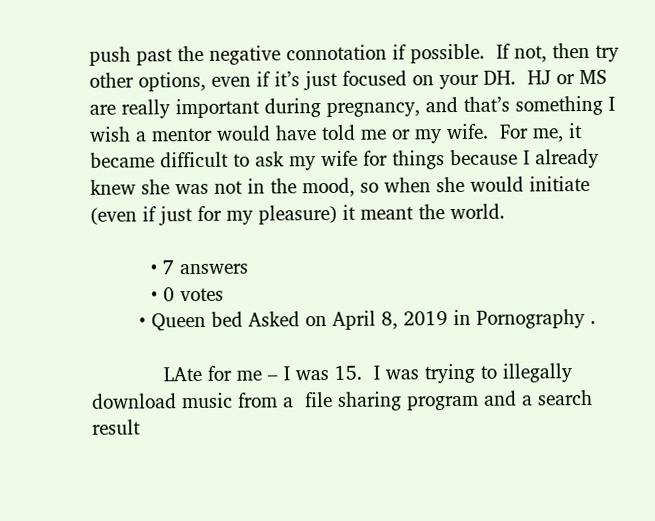push past the negative connotation if possible.  If not, then try other options, even if it’s just focused on your DH.  HJ or MS are really important during pregnancy, and that’s something I wish a mentor would have told me or my wife.  For me, it became difficult to ask my wife for things because I already knew she was not in the mood, so when she would initiate (even if just for my pleasure) it meant the world.

          • 7 answers
          • 0 votes
        • Queen bed Asked on April 8, 2019 in Pornography .

            LAte for me – I was 15.  I was trying to illegally download music from a  file sharing program and a search result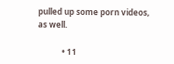pulled up some porn videos, as well.

            • 11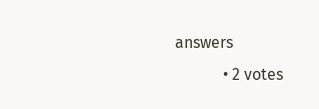answers
            • 2 votes